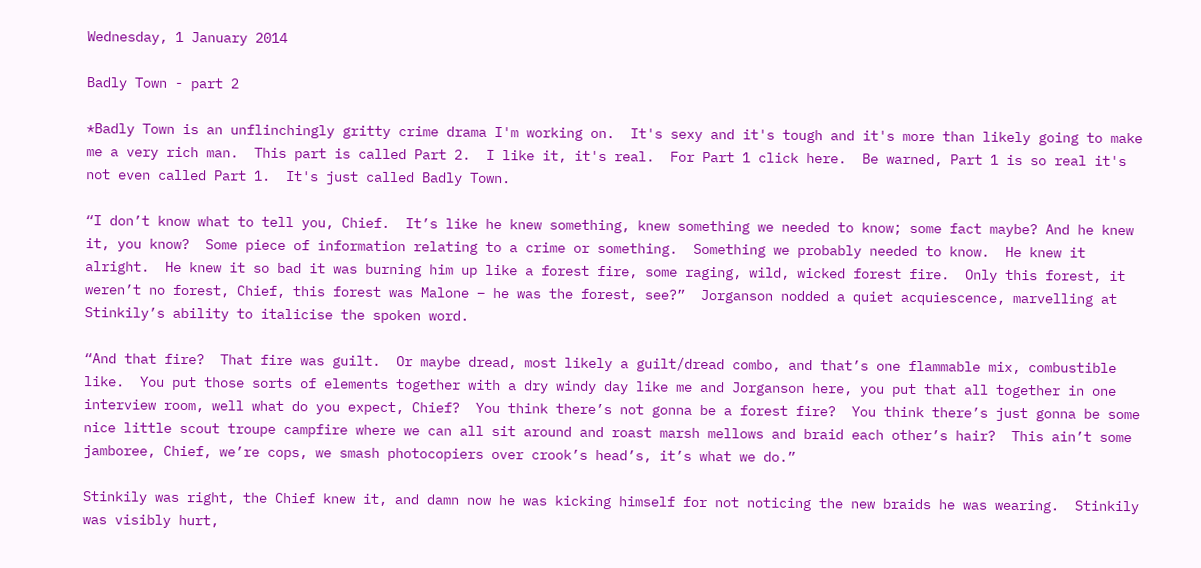Wednesday, 1 January 2014

Badly Town - part 2

*Badly Town is an unflinchingly gritty crime drama I'm working on.  It's sexy and it's tough and it's more than likely going to make me a very rich man.  This part is called Part 2.  I like it, it's real.  For Part 1 click here.  Be warned, Part 1 is so real it's not even called Part 1.  It's just called Badly Town.

“I don’t know what to tell you, Chief.  It’s like he knew something, knew something we needed to know; some fact maybe? And he knew it, you know?  Some piece of information relating to a crime or something.  Something we probably needed to know.  He knew it alright.  He knew it so bad it was burning him up like a forest fire, some raging, wild, wicked forest fire.  Only this forest, it weren’t no forest, Chief, this forest was Malone – he was the forest, see?”  Jorganson nodded a quiet acquiescence, marvelling at Stinkily’s ability to italicise the spoken word.

“And that fire?  That fire was guilt.  Or maybe dread, most likely a guilt/dread combo, and that’s one flammable mix, combustible like.  You put those sorts of elements together with a dry windy day like me and Jorganson here, you put that all together in one interview room, well what do you expect, Chief?  You think there’s not gonna be a forest fire?  You think there’s just gonna be some nice little scout troupe campfire where we can all sit around and roast marsh mellows and braid each other’s hair?  This ain’t some jamboree, Chief, we’re cops, we smash photocopiers over crook’s head’s, it’s what we do.”

Stinkily was right, the Chief knew it, and damn now he was kicking himself for not noticing the new braids he was wearing.  Stinkily was visibly hurt,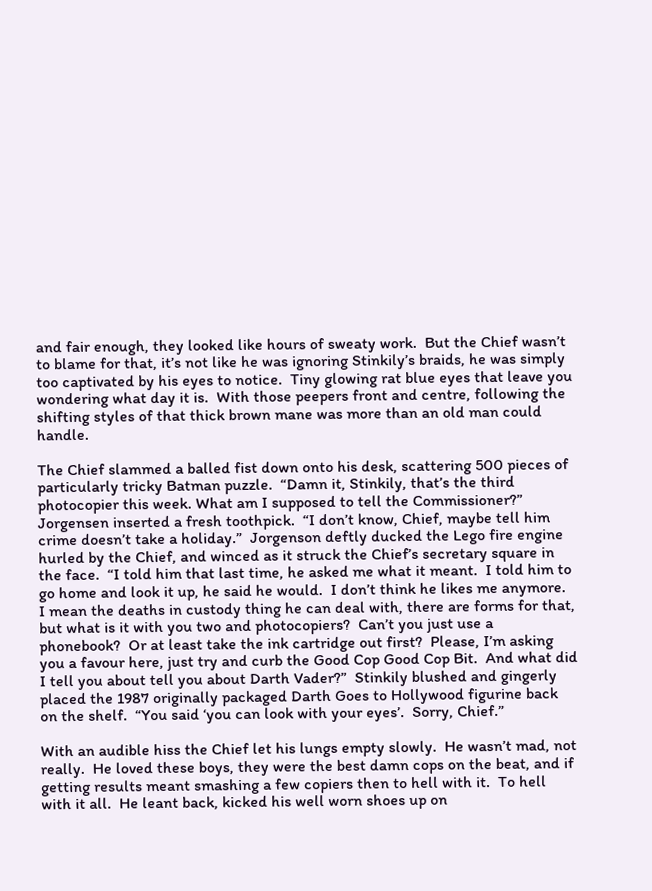and fair enough, they looked like hours of sweaty work.  But the Chief wasn’t to blame for that, it’s not like he was ignoring Stinkily’s braids, he was simply too captivated by his eyes to notice.  Tiny glowing rat blue eyes that leave you wondering what day it is.  With those peepers front and centre, following the shifting styles of that thick brown mane was more than an old man could handle.

The Chief slammed a balled fist down onto his desk, scattering 500 pieces of particularly tricky Batman puzzle.  “Damn it, Stinkily, that’s the third photocopier this week. What am I supposed to tell the Commissioner?”  Jorgensen inserted a fresh toothpick.  “I don’t know, Chief, maybe tell him crime doesn’t take a holiday.”  Jorgenson deftly ducked the Lego fire engine hurled by the Chief, and winced as it struck the Chief’s secretary square in the face.  “I told him that last time, he asked me what it meant.  I told him to go home and look it up, he said he would.  I don’t think he likes me anymore.  I mean the deaths in custody thing he can deal with, there are forms for that, but what is it with you two and photocopiers?  Can’t you just use a phonebook?  Or at least take the ink cartridge out first?  Please, I’m asking you a favour here, just try and curb the Good Cop Good Cop Bit.  And what did I tell you about tell you about Darth Vader?”  Stinkily blushed and gingerly placed the 1987 originally packaged Darth Goes to Hollywood figurine back on the shelf.  “You said ‘you can look with your eyes’.  Sorry, Chief.”

With an audible hiss the Chief let his lungs empty slowly.  He wasn’t mad, not really.  He loved these boys, they were the best damn cops on the beat, and if getting results meant smashing a few copiers then to hell with it.  To hell with it all.  He leant back, kicked his well worn shoes up on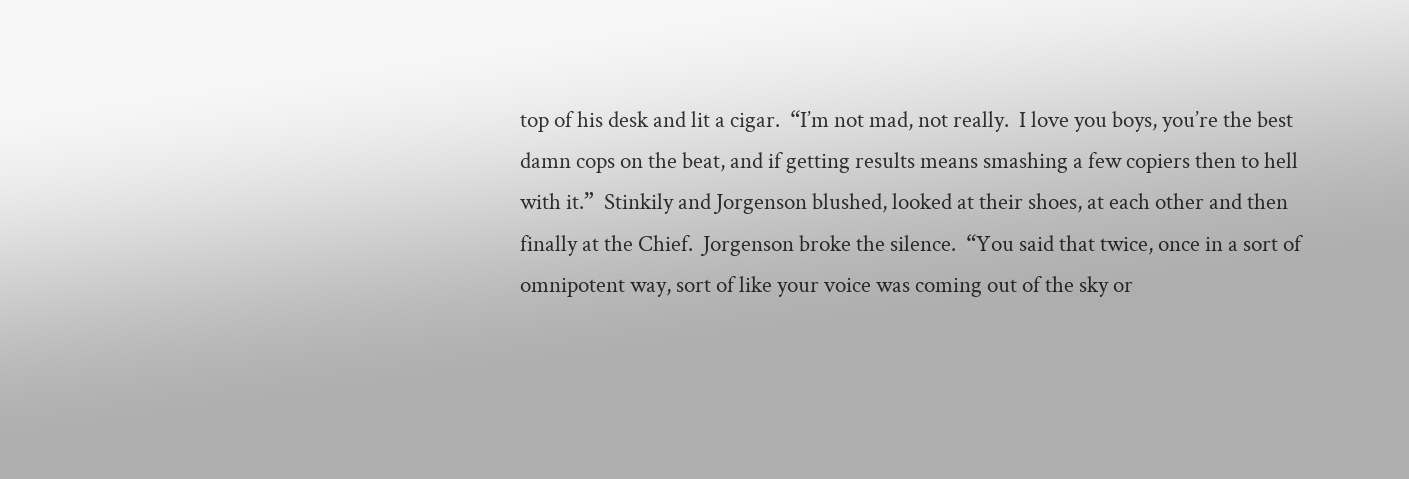top of his desk and lit a cigar.  “I’m not mad, not really.  I love you boys, you’re the best damn cops on the beat, and if getting results means smashing a few copiers then to hell with it.”  Stinkily and Jorgenson blushed, looked at their shoes, at each other and then finally at the Chief.  Jorgenson broke the silence.  “You said that twice, once in a sort of omnipotent way, sort of like your voice was coming out of the sky or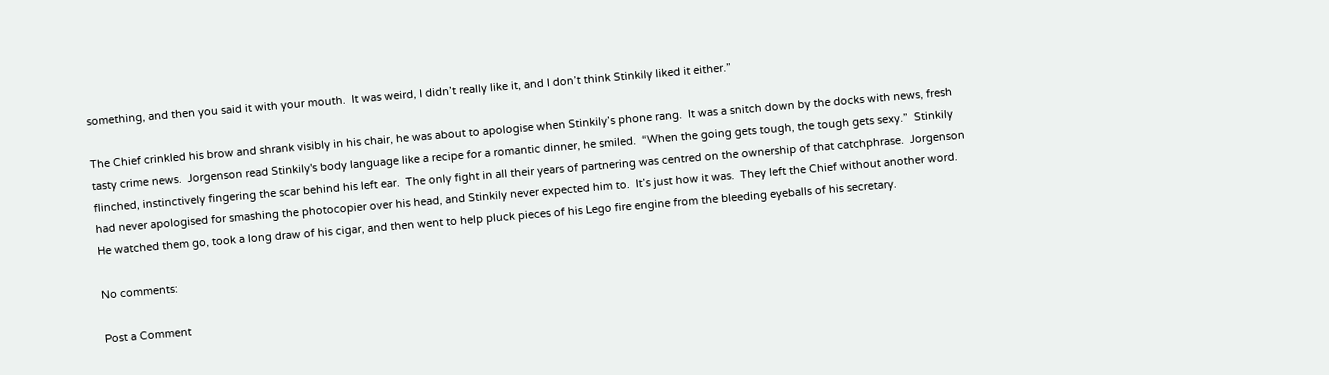something, and then you said it with your mouth.  It was weird, I didn’t really like it, and I don’t think Stinkily liked it either.”

The Chief crinkled his brow and shrank visibly in his chair, he was about to apologise when Stinkily’s phone rang.  It was a snitch down by the docks with news, fresh tasty crime news.  Jorgenson read Stinkily's body language like a recipe for a romantic dinner, he smiled.  “When the going gets tough, the tough gets sexy.”  Stinkily flinched, instinctively fingering the scar behind his left ear.  The only fight in all their years of partnering was centred on the ownership of that catchphrase.  Jorgenson had never apologised for smashing the photocopier over his head, and Stinkily never expected him to.  It’s just how it was.  They left the Chief without another word.  He watched them go, took a long draw of his cigar, and then went to help pluck pieces of his Lego fire engine from the bleeding eyeballs of his secretary.

No comments:

Post a Comment